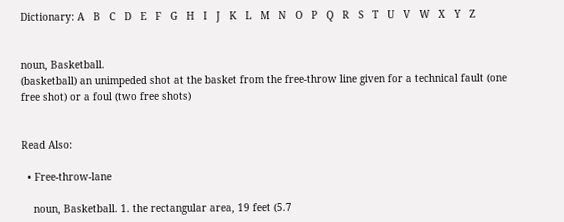Dictionary: A   B   C   D   E   F   G   H   I   J   K   L   M   N   O   P   Q   R   S   T   U   V   W   X   Y   Z


noun, Basketball.
(basketball) an unimpeded shot at the basket from the free-throw line given for a technical fault (one free shot) or a foul (two free shots)


Read Also:

  • Free-throw-lane

    noun, Basketball. 1. the rectangular area, 19 feet (5.7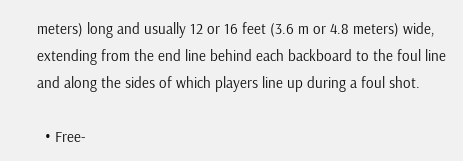meters) long and usually 12 or 16 feet (3.6 m or 4.8 meters) wide, extending from the end line behind each backboard to the foul line and along the sides of which players line up during a foul shot.

  • Free-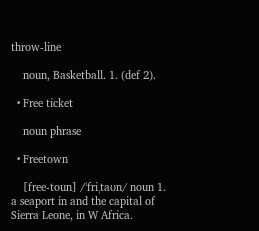throw-line

    noun, Basketball. 1. (def 2).

  • Free ticket

    noun phrase

  • Freetown

    [free-toun] /ˈfriˌtaʊn/ noun 1. a seaport in and the capital of Sierra Leone, in W Africa.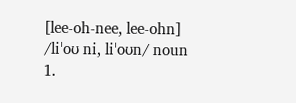[lee-oh-nee, lee-ohn] /liˈoʊ ni, liˈoʊn/ noun 1.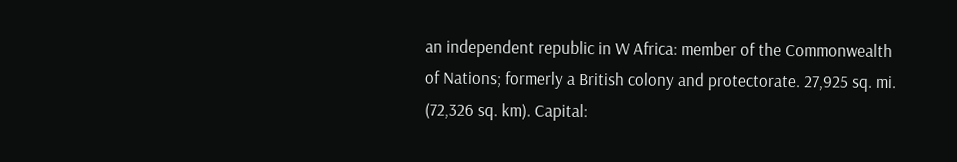an independent republic in W Africa: member of the Commonwealth of Nations; formerly a British colony and protectorate. 27,925 sq. mi. (72,326 sq. km). Capital: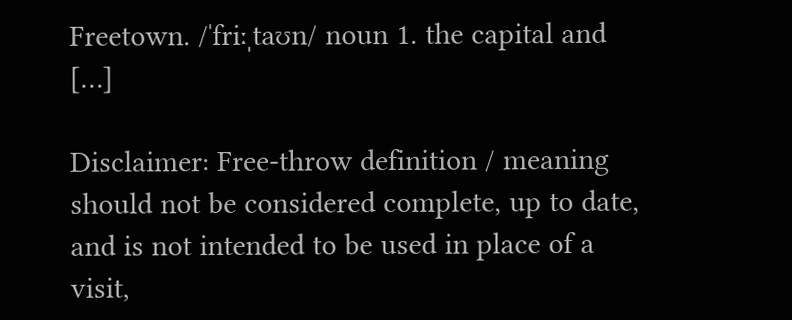Freetown. /ˈfriːˌtaʊn/ noun 1. the capital and […]

Disclaimer: Free-throw definition / meaning should not be considered complete, up to date, and is not intended to be used in place of a visit,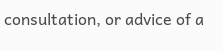consultation, or advice of a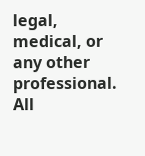legal, medical, or any other professional. All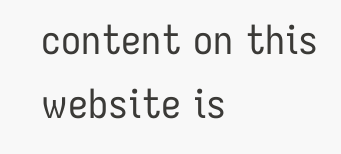content on this website is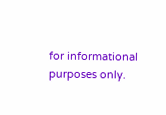for informational purposes only.